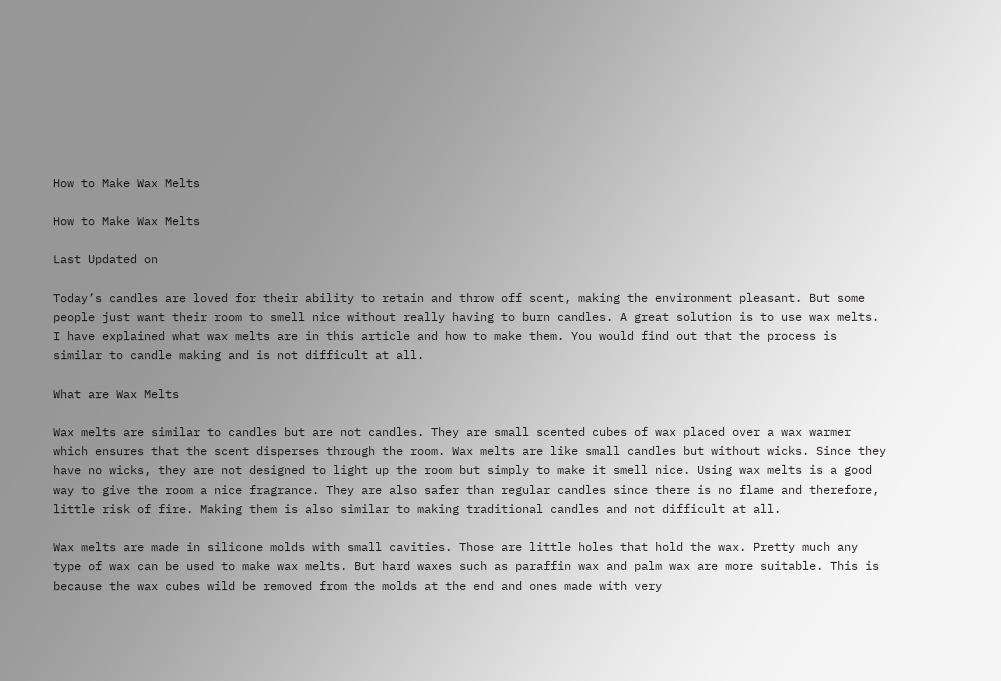How to Make Wax Melts

How to Make Wax Melts

Last Updated on

Today’s candles are loved for their ability to retain and throw off scent, making the environment pleasant. But some people just want their room to smell nice without really having to burn candles. A great solution is to use wax melts. I have explained what wax melts are in this article and how to make them. You would find out that the process is similar to candle making and is not difficult at all.

What are Wax Melts

Wax melts are similar to candles but are not candles. They are small scented cubes of wax placed over a wax warmer which ensures that the scent disperses through the room. Wax melts are like small candles but without wicks. Since they have no wicks, they are not designed to light up the room but simply to make it smell nice. Using wax melts is a good way to give the room a nice fragrance. They are also safer than regular candles since there is no flame and therefore, little risk of fire. Making them is also similar to making traditional candles and not difficult at all.

Wax melts are made in silicone molds with small cavities. Those are little holes that hold the wax. Pretty much any type of wax can be used to make wax melts. But hard waxes such as paraffin wax and palm wax are more suitable. This is because the wax cubes wild be removed from the molds at the end and ones made with very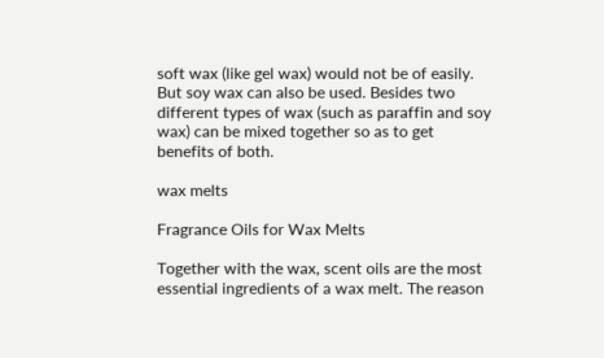soft wax (like gel wax) would not be of easily. But soy wax can also be used. Besides two different types of wax (such as paraffin and soy wax) can be mixed together so as to get benefits of both.

wax melts

Fragrance Oils for Wax Melts

Together with the wax, scent oils are the most essential ingredients of a wax melt. The reason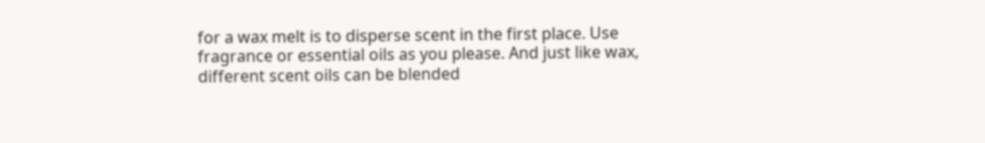for a wax melt is to disperse scent in the first place. Use fragrance or essential oils as you please. And just like wax, different scent oils can be blended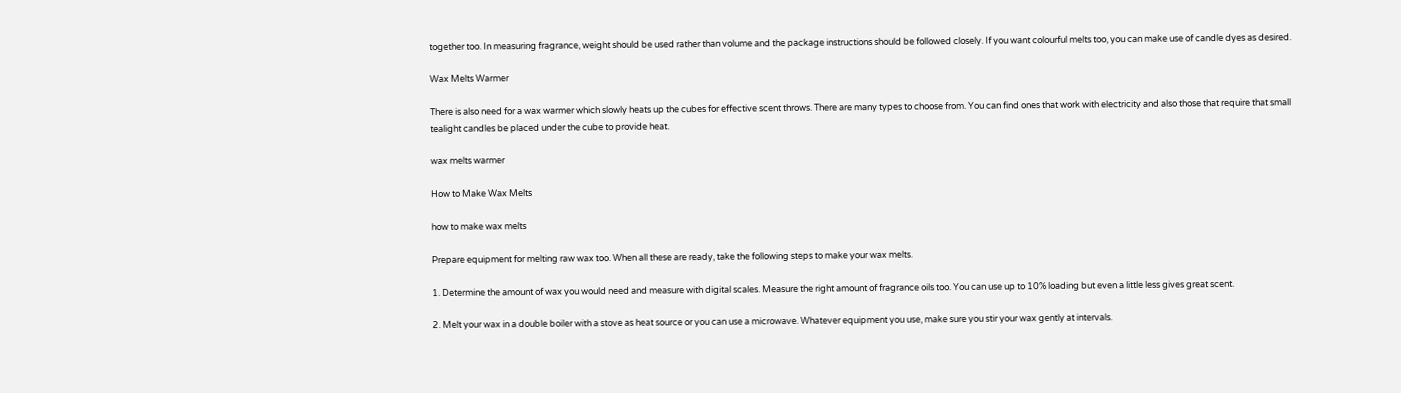together too. In measuring fragrance, weight should be used rather than volume and the package instructions should be followed closely. If you want colourful melts too, you can make use of candle dyes as desired.

Wax Melts Warmer

There is also need for a wax warmer which slowly heats up the cubes for effective scent throws. There are many types to choose from. You can find ones that work with electricity and also those that require that small tealight candles be placed under the cube to provide heat.

wax melts warmer

How to Make Wax Melts

how to make wax melts

Prepare equipment for melting raw wax too. When all these are ready, take the following steps to make your wax melts.

1. Determine the amount of wax you would need and measure with digital scales. Measure the right amount of fragrance oils too. You can use up to 10% loading but even a little less gives great scent.

2. Melt your wax in a double boiler with a stove as heat source or you can use a microwave. Whatever equipment you use, make sure you stir your wax gently at intervals.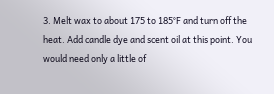3. Melt wax to about 175 to 185°F and turn off the heat. Add candle dye and scent oil at this point. You would need only a little of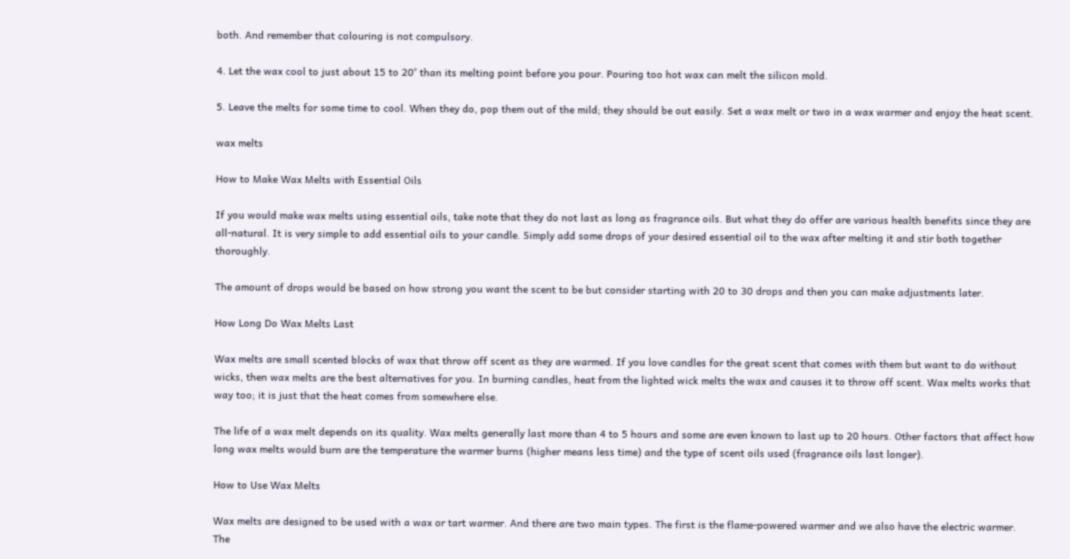both. And remember that colouring is not compulsory.

4. Let the wax cool to just about 15 to 20° than its melting point before you pour. Pouring too hot wax can melt the silicon mold.

5. Leave the melts for some time to cool. When they do, pop them out of the mild; they should be out easily. Set a wax melt or two in a wax warmer and enjoy the heat scent.

wax melts

How to Make Wax Melts with Essential Oils

If you would make wax melts using essential oils, take note that they do not last as long as fragrance oils. But what they do offer are various health benefits since they are all-natural. It is very simple to add essential oils to your candle. Simply add some drops of your desired essential oil to the wax after melting it and stir both together thoroughly.

The amount of drops would be based on how strong you want the scent to be but consider starting with 20 to 30 drops and then you can make adjustments later.

How Long Do Wax Melts Last

Wax melts are small scented blocks of wax that throw off scent as they are warmed. If you love candles for the great scent that comes with them but want to do without wicks, then wax melts are the best alternatives for you. In burning candles, heat from the lighted wick melts the wax and causes it to throw off scent. Wax melts works that way too; it is just that the heat comes from somewhere else.

The life of a wax melt depends on its quality. Wax melts generally last more than 4 to 5 hours and some are even known to last up to 20 hours. Other factors that affect how long wax melts would burn are the temperature the warmer burns (higher means less time) and the type of scent oils used (fragrance oils last longer).

How to Use Wax Melts

Wax melts are designed to be used with a wax or tart warmer. And there are two main types. The first is the flame-powered warmer and we also have the electric warmer. The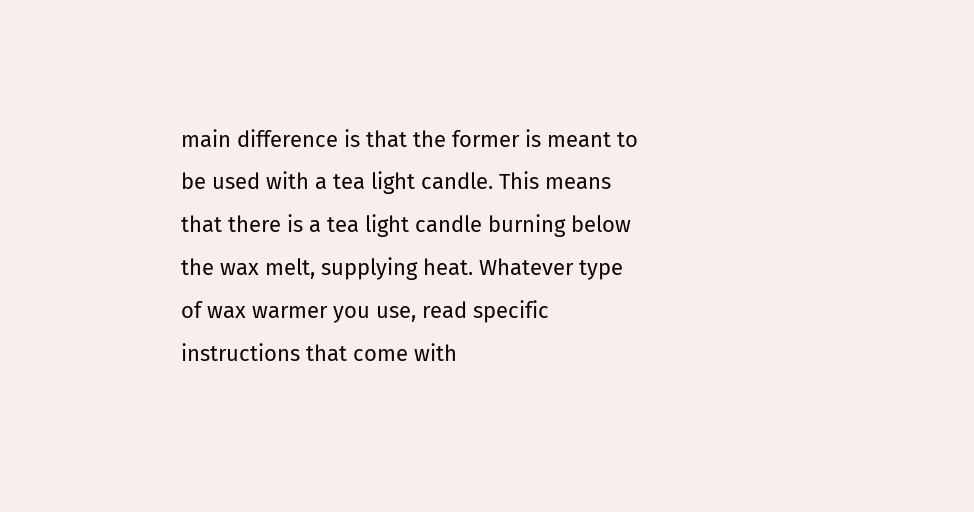main difference is that the former is meant to be used with a tea light candle. This means that there is a tea light candle burning below the wax melt, supplying heat. Whatever type of wax warmer you use, read specific instructions that come with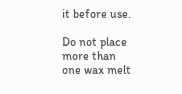it before use.

Do not place more than one wax melt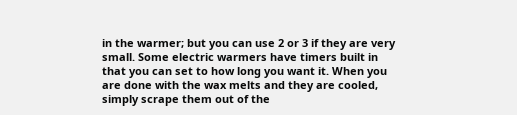in the warmer; but you can use 2 or 3 if they are very small. Some electric warmers have timers built in that you can set to how long you want it. When you are done with the wax melts and they are cooled, simply scrape them out of the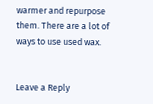warmer and repurpose them. There are a lot of ways to use used wax.


Leave a Reply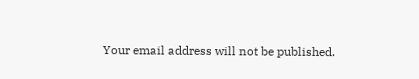Your email address will not be published.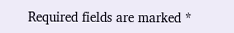Required fields are marked *